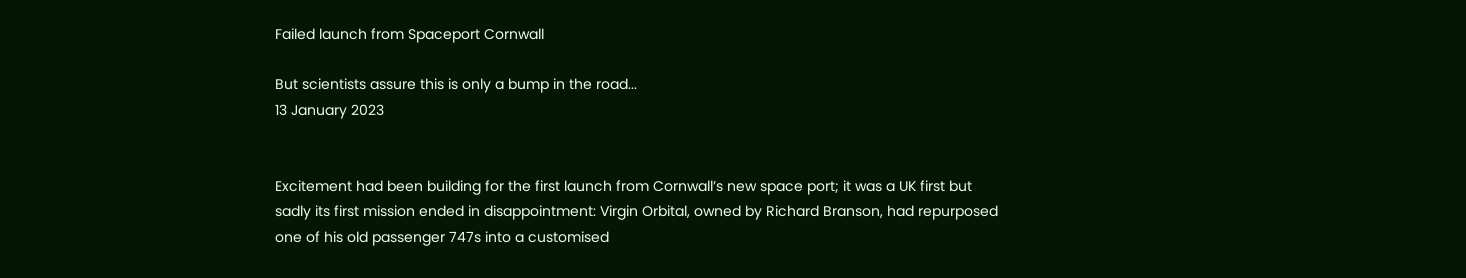Failed launch from Spaceport Cornwall

But scientists assure this is only a bump in the road...
13 January 2023


Excitement had been building for the first launch from Cornwall’s new space port; it was a UK first but sadly its first mission ended in disappointment: Virgin Orbital, owned by Richard Branson, had repurposed one of his old passenger 747s into a customised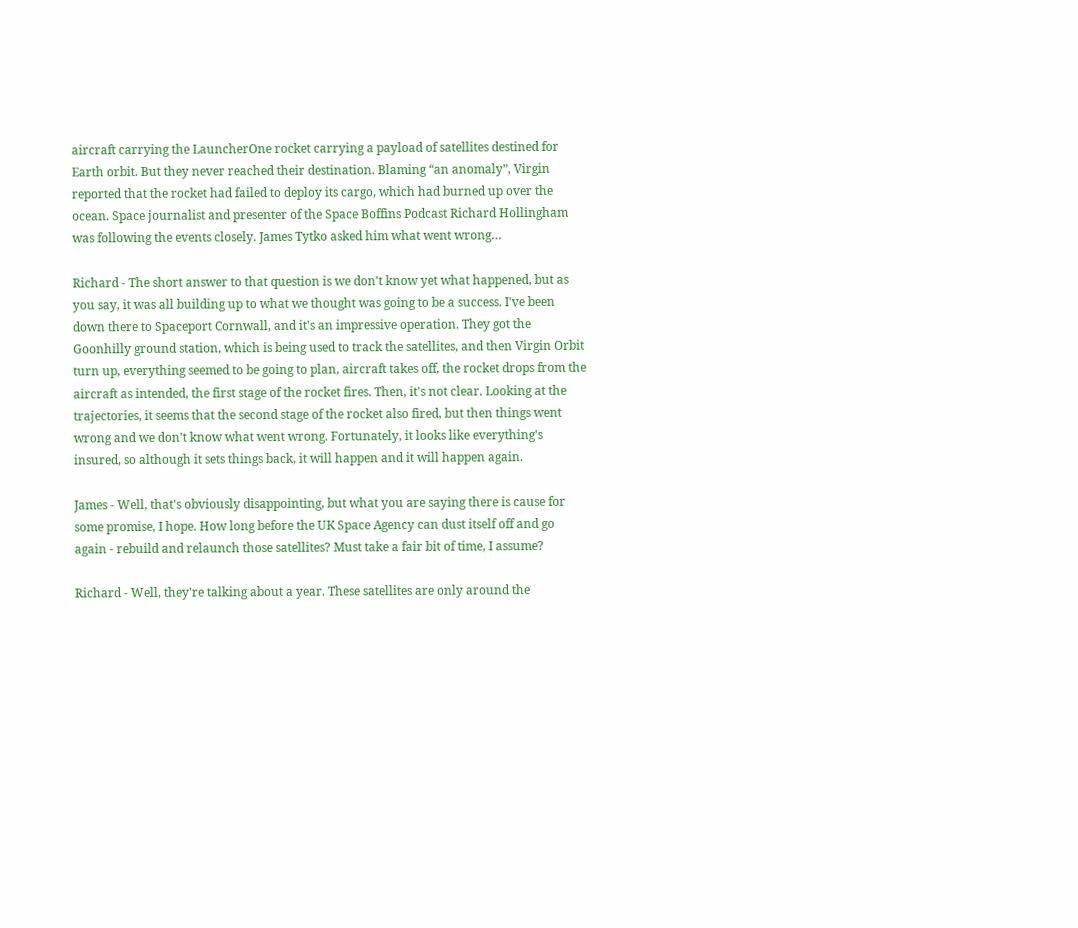aircraft carrying the LauncherOne rocket carrying a payload of satellites destined for Earth orbit. But they never reached their destination. Blaming “an anomaly”, Virgin reported that the rocket had failed to deploy its cargo, which had burned up over the ocean. Space journalist and presenter of the Space Boffins Podcast Richard Hollingham was following the events closely. James Tytko asked him what went wrong…

Richard - The short answer to that question is we don't know yet what happened, but as you say, it was all building up to what we thought was going to be a success. I've been down there to Spaceport Cornwall, and it's an impressive operation. They got the Goonhilly ground station, which is being used to track the satellites, and then Virgin Orbit turn up, everything seemed to be going to plan, aircraft takes off, the rocket drops from the aircraft as intended, the first stage of the rocket fires. Then, it's not clear. Looking at the trajectories, it seems that the second stage of the rocket also fired, but then things went wrong and we don't know what went wrong. Fortunately, it looks like everything's insured, so although it sets things back, it will happen and it will happen again.

James - Well, that's obviously disappointing, but what you are saying there is cause for some promise, I hope. How long before the UK Space Agency can dust itself off and go again - rebuild and relaunch those satellites? Must take a fair bit of time, I assume?

Richard - Well, they're talking about a year. These satellites are only around the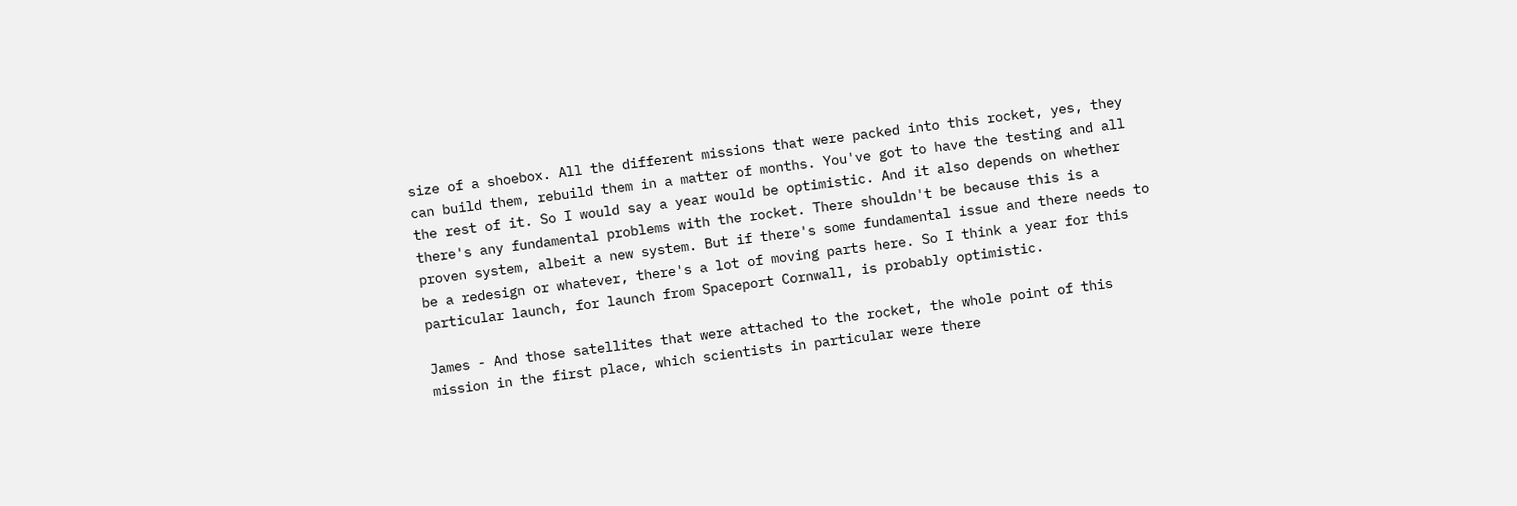size of a shoebox. All the different missions that were packed into this rocket, yes, they can build them, rebuild them in a matter of months. You've got to have the testing and all the rest of it. So I would say a year would be optimistic. And it also depends on whether there's any fundamental problems with the rocket. There shouldn't be because this is a proven system, albeit a new system. But if there's some fundamental issue and there needs to be a redesign or whatever, there's a lot of moving parts here. So I think a year for this particular launch, for launch from Spaceport Cornwall, is probably optimistic.

James - And those satellites that were attached to the rocket, the whole point of this mission in the first place, which scientists in particular were there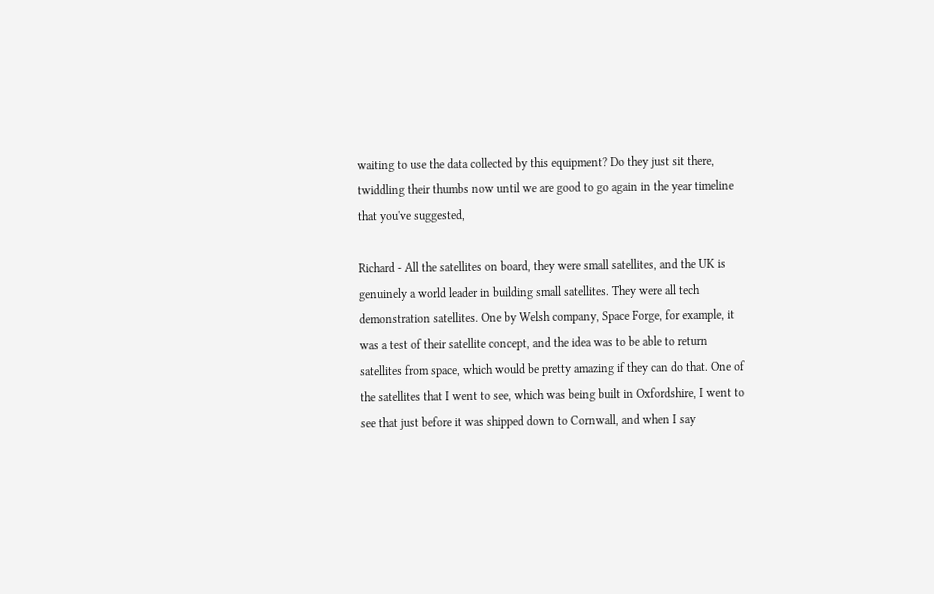waiting to use the data collected by this equipment? Do they just sit there, twiddling their thumbs now until we are good to go again in the year timeline that you've suggested,

Richard - All the satellites on board, they were small satellites, and the UK is genuinely a world leader in building small satellites. They were all tech demonstration satellites. One by Welsh company, Space Forge, for example, it was a test of their satellite concept, and the idea was to be able to return satellites from space, which would be pretty amazing if they can do that. One of the satellites that I went to see, which was being built in Oxfordshire, I went to see that just before it was shipped down to Cornwall, and when I say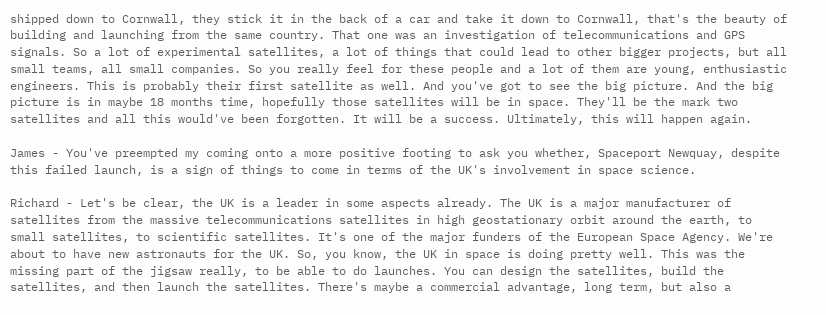shipped down to Cornwall, they stick it in the back of a car and take it down to Cornwall, that's the beauty of building and launching from the same country. That one was an investigation of telecommunications and GPS signals. So a lot of experimental satellites, a lot of things that could lead to other bigger projects, but all small teams, all small companies. So you really feel for these people and a lot of them are young, enthusiastic engineers. This is probably their first satellite as well. And you've got to see the big picture. And the big picture is in maybe 18 months time, hopefully those satellites will be in space. They'll be the mark two satellites and all this would've been forgotten. It will be a success. Ultimately, this will happen again.

James - You've preempted my coming onto a more positive footing to ask you whether, Spaceport Newquay, despite this failed launch, is a sign of things to come in terms of the UK's involvement in space science.

Richard - Let's be clear, the UK is a leader in some aspects already. The UK is a major manufacturer of satellites from the massive telecommunications satellites in high geostationary orbit around the earth, to small satellites, to scientific satellites. It's one of the major funders of the European Space Agency. We're about to have new astronauts for the UK. So, you know, the UK in space is doing pretty well. This was the missing part of the jigsaw really, to be able to do launches. You can design the satellites, build the satellites, and then launch the satellites. There's maybe a commercial advantage, long term, but also a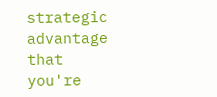strategic advantage that you're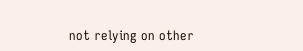not relying on other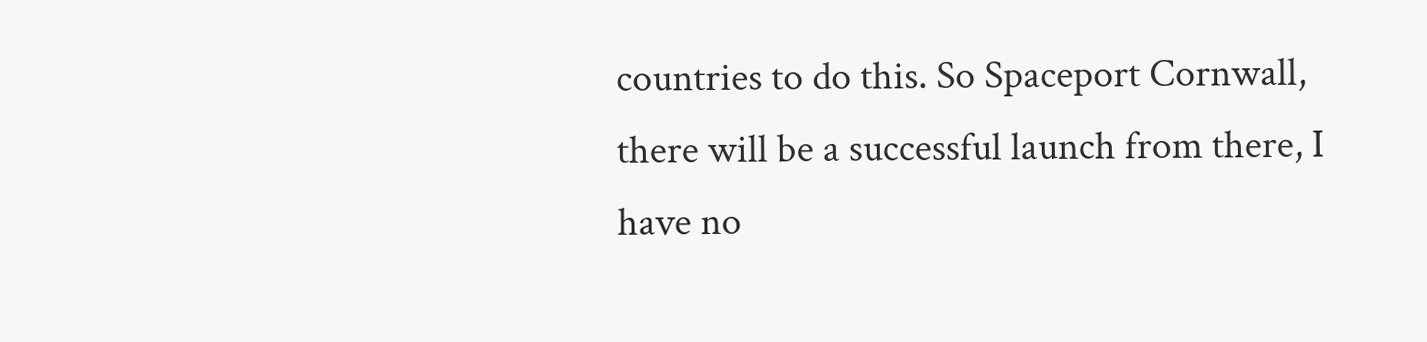countries to do this. So Spaceport Cornwall, there will be a successful launch from there, I have no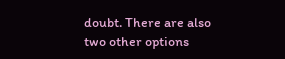doubt. There are also two other options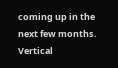coming up in the next few months. Vertical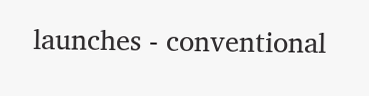launches - conventional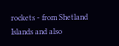rockets - from Shetland Islands and also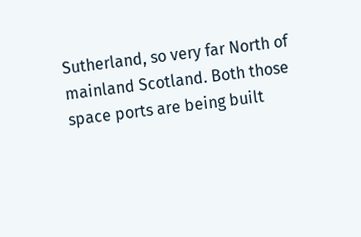Sutherland, so very far North of mainland Scotland. Both those space ports are being built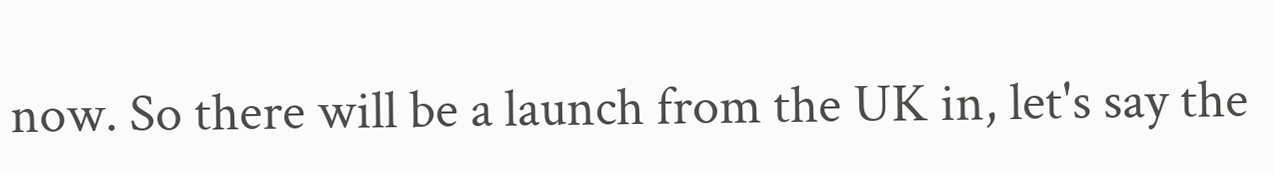now. So there will be a launch from the UK in, let's say the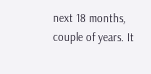next 18 months, couple of years. It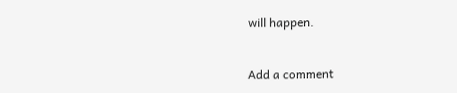will happen.


Add a comment